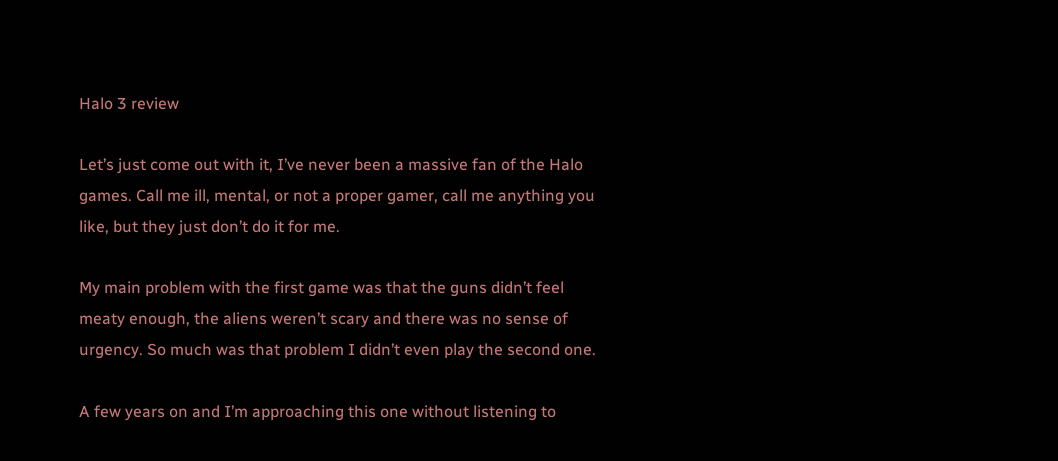Halo 3 review

Let’s just come out with it, I’ve never been a massive fan of the Halo games. Call me ill, mental, or not a proper gamer, call me anything you like, but they just don’t do it for me.

My main problem with the first game was that the guns didn’t feel meaty enough, the aliens weren’t scary and there was no sense of urgency. So much was that problem I didn’t even play the second one.

A few years on and I’m approaching this one without listening to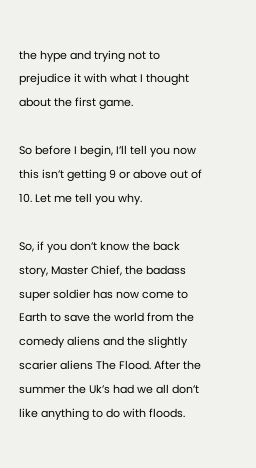the hype and trying not to prejudice it with what I thought about the first game.

So before I begin, I’ll tell you now this isn’t getting 9 or above out of 10. Let me tell you why.

So, if you don’t know the back story, Master Chief, the badass super soldier has now come to Earth to save the world from the comedy aliens and the slightly scarier aliens The Flood. After the summer the Uk’s had we all don’t like anything to do with floods.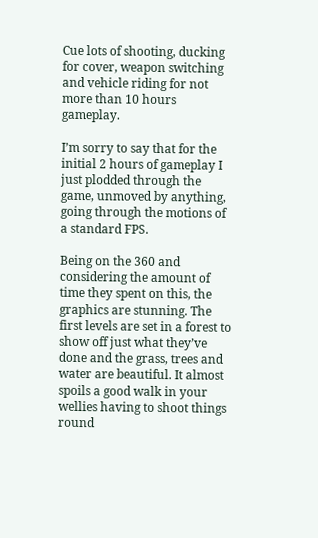Cue lots of shooting, ducking for cover, weapon switching and vehicle riding for not more than 10 hours gameplay.

I’m sorry to say that for the initial 2 hours of gameplay I just plodded through the game, unmoved by anything, going through the motions of a standard FPS.

Being on the 360 and considering the amount of time they spent on this, the graphics are stunning. The first levels are set in a forest to show off just what they’ve done and the grass, trees and water are beautiful. It almost spoils a good walk in your wellies having to shoot things round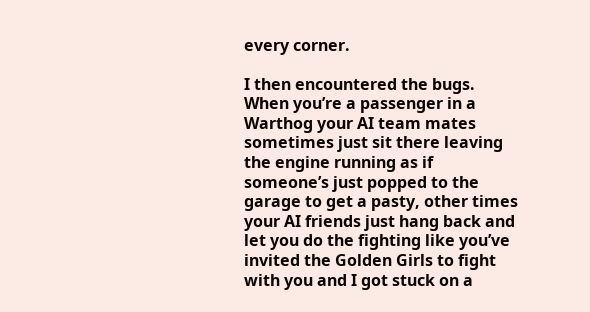every corner.

I then encountered the bugs. When you’re a passenger in a Warthog your AI team mates sometimes just sit there leaving the engine running as if someone’s just popped to the garage to get a pasty, other times your AI friends just hang back and let you do the fighting like you’ve invited the Golden Girls to fight with you and I got stuck on a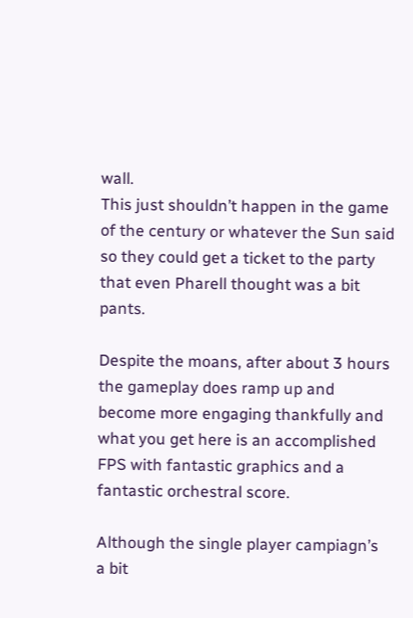wall.
This just shouldn’t happen in the game of the century or whatever the Sun said so they could get a ticket to the party that even Pharell thought was a bit pants.

Despite the moans, after about 3 hours the gameplay does ramp up and become more engaging thankfully and what you get here is an accomplished FPS with fantastic graphics and a fantastic orchestral score.

Although the single player campiagn’s a bit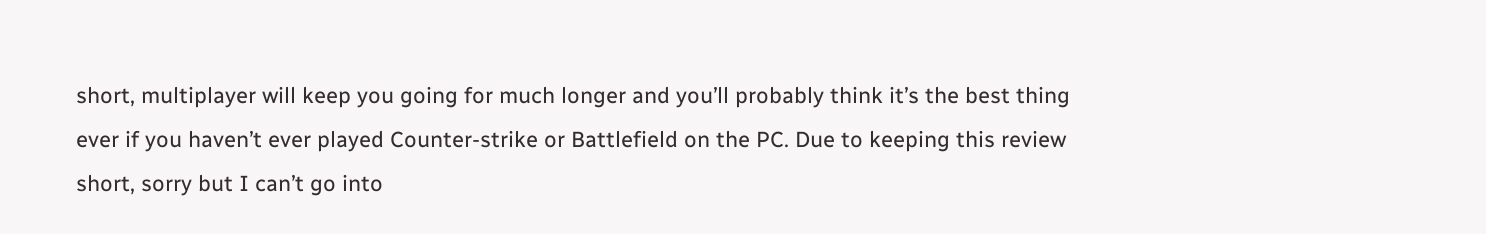short, multiplayer will keep you going for much longer and you’ll probably think it’s the best thing ever if you haven’t ever played Counter-strike or Battlefield on the PC. Due to keeping this review short, sorry but I can’t go into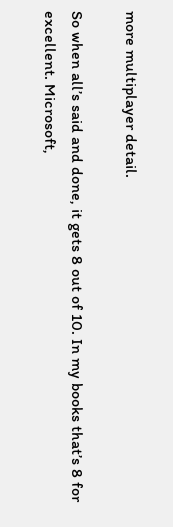more multiplayer detail.

So when all’s said and done, it gets 8 out of 10. In my books that’s 8 for excellent. Microsoft,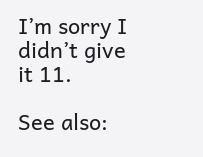I’m sorry I didn’t give it 11.

See also: